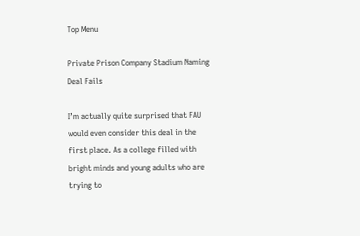Top Menu

Private Prison Company Stadium Naming Deal Fails

I’m actually quite surprised that FAU would even consider this deal in the first place. As a college filled with bright minds and young adults who are trying to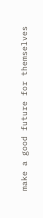make a good future for themselves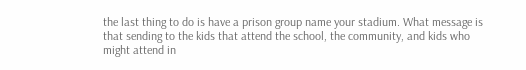the last thing to do is have a prison group name your stadium. What message is that sending to the kids that attend the school, the community, and kids who might attend in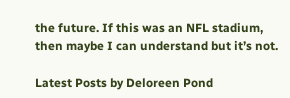the future. If this was an NFL stadium, then maybe I can understand but it’s not.

Latest Posts by Deloreen Pond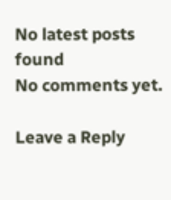No latest posts found
No comments yet.

Leave a Reply